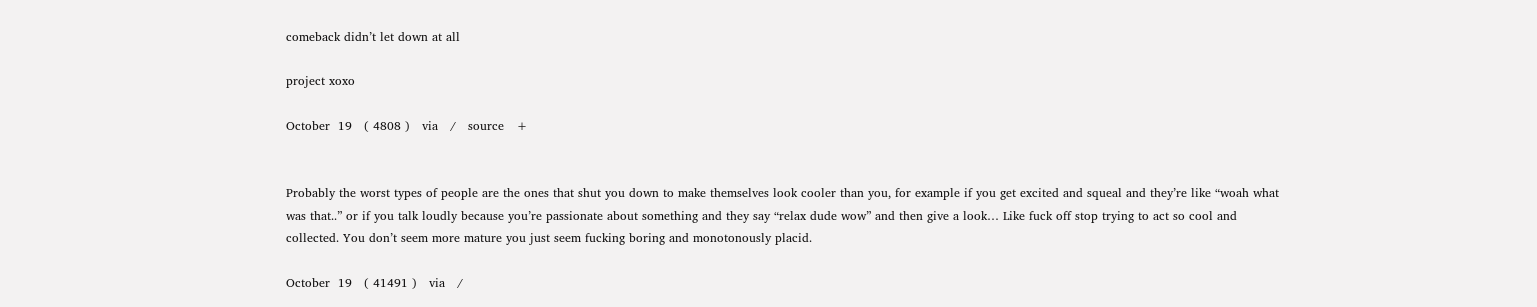comeback didn’t let down at all

project xoxo

October  19   ( 4808 )   via   /   source   +


Probably the worst types of people are the ones that shut you down to make themselves look cooler than you, for example if you get excited and squeal and they’re like “woah what was that..” or if you talk loudly because you’re passionate about something and they say “relax dude wow” and then give a look… Like fuck off stop trying to act so cool and collected. You don’t seem more mature you just seem fucking boring and monotonously placid.

October  19   ( 41491 )   via   /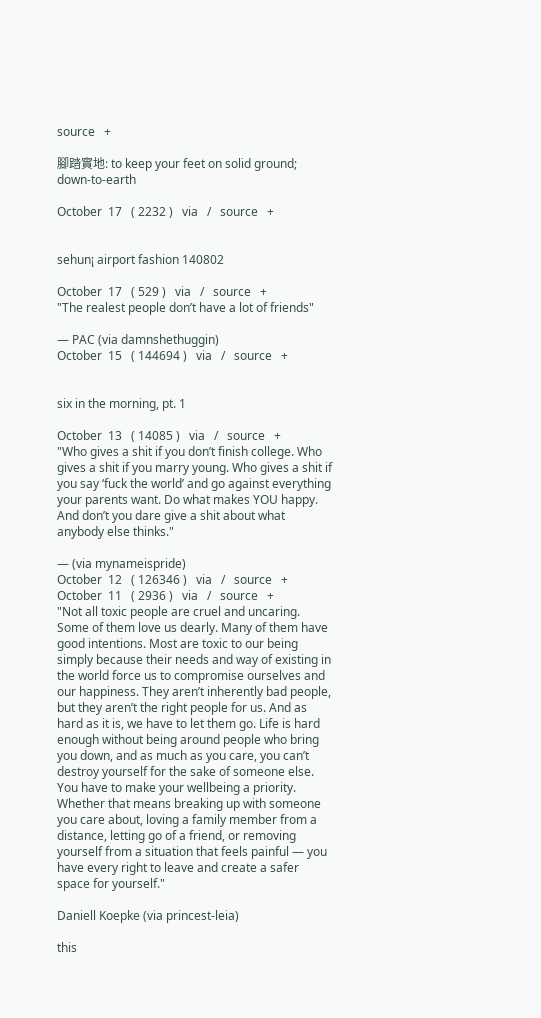source   +

腳踏實地: to keep your feet on solid ground; down-to-earth

October  17   ( 2232 )   via   /   source   +


sehun¡ airport fashion 140802

October  17   ( 529 )   via   /   source   +
"The realest people don’t have a lot of friends"

— PAC (via damnshethuggin)
October  15   ( 144694 )   via   /   source   +


six in the morning, pt. 1

October  13   ( 14085 )   via   /   source   +
"Who gives a shit if you don’t finish college. Who gives a shit if you marry young. Who gives a shit if you say ‘fuck the world’ and go against everything your parents want. Do what makes YOU happy. And don’t you dare give a shit about what anybody else thinks."

— (via mynameispride)
October  12   ( 126346 )   via   /   source   +
October  11   ( 2936 )   via   /   source   +
"Not all toxic people are cruel and uncaring. Some of them love us dearly. Many of them have good intentions. Most are toxic to our being simply because their needs and way of existing in the world force us to compromise ourselves and our happiness. They aren’t inherently bad people, but they aren’t the right people for us. And as hard as it is, we have to let them go. Life is hard enough without being around people who bring you down, and as much as you care, you can’t destroy yourself for the sake of someone else. You have to make your wellbeing a priority. Whether that means breaking up with someone you care about, loving a family member from a distance, letting go of a friend, or removing yourself from a situation that feels painful — you have every right to leave and create a safer space for yourself."

Daniell Koepke (via princest-leia)

this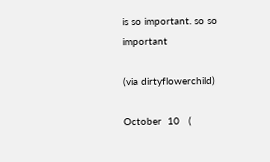is so important. so so important

(via dirtyflowerchild)

October  10   (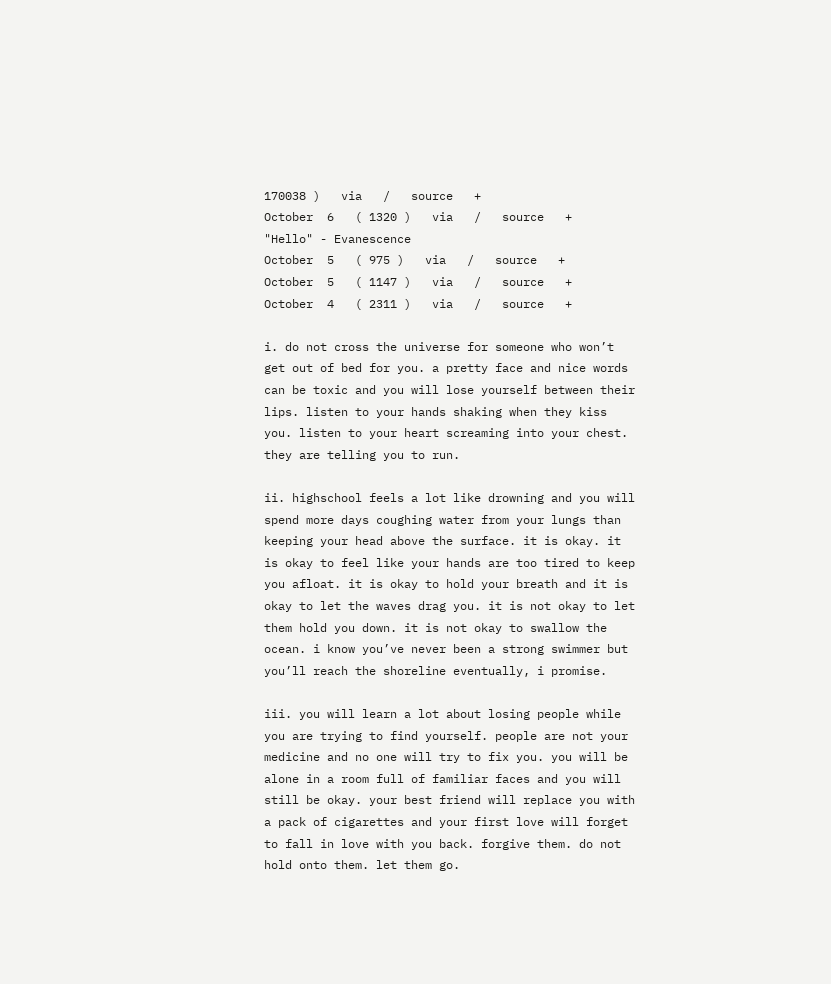170038 )   via   /   source   +
October  6   ( 1320 )   via   /   source   +
"Hello" - Evanescence
October  5   ( 975 )   via   /   source   +
October  5   ( 1147 )   via   /   source   +
October  4   ( 2311 )   via   /   source   +

i. do not cross the universe for someone who won’t get out of bed for you. a pretty face and nice words can be toxic and you will lose yourself between their lips. listen to your hands shaking when they kiss you. listen to your heart screaming into your chest. they are telling you to run.

ii. highschool feels a lot like drowning and you will spend more days coughing water from your lungs than keeping your head above the surface. it is okay. it is okay to feel like your hands are too tired to keep you afloat. it is okay to hold your breath and it is okay to let the waves drag you. it is not okay to let them hold you down. it is not okay to swallow the ocean. i know you’ve never been a strong swimmer but you’ll reach the shoreline eventually, i promise.

iii. you will learn a lot about losing people while you are trying to find yourself. people are not your medicine and no one will try to fix you. you will be alone in a room full of familiar faces and you will still be okay. your best friend will replace you with a pack of cigarettes and your first love will forget to fall in love with you back. forgive them. do not hold onto them. let them go.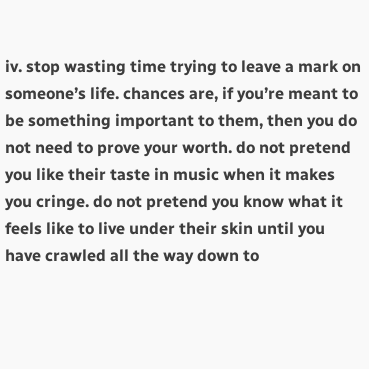iv. stop wasting time trying to leave a mark on someone’s life. chances are, if you’re meant to be something important to them, then you do not need to prove your worth. do not pretend you like their taste in music when it makes you cringe. do not pretend you know what it feels like to live under their skin until you have crawled all the way down to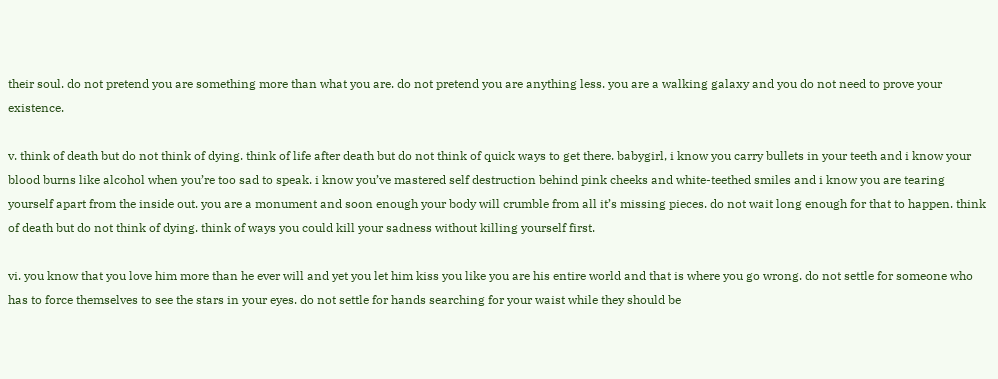their soul. do not pretend you are something more than what you are. do not pretend you are anything less. you are a walking galaxy and you do not need to prove your existence.

v. think of death but do not think of dying. think of life after death but do not think of quick ways to get there. babygirl, i know you carry bullets in your teeth and i know your blood burns like alcohol when you’re too sad to speak. i know you’ve mastered self destruction behind pink cheeks and white-teethed smiles and i know you are tearing yourself apart from the inside out. you are a monument and soon enough your body will crumble from all it’s missing pieces. do not wait long enough for that to happen. think of death but do not think of dying. think of ways you could kill your sadness without killing yourself first.

vi. you know that you love him more than he ever will and yet you let him kiss you like you are his entire world and that is where you go wrong. do not settle for someone who has to force themselves to see the stars in your eyes. do not settle for hands searching for your waist while they should be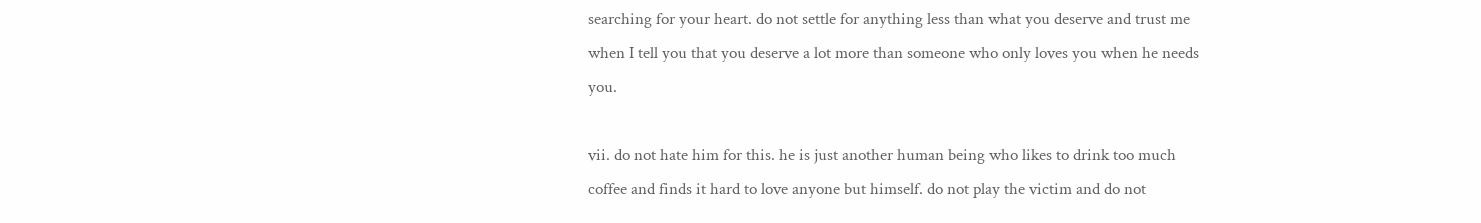searching for your heart. do not settle for anything less than what you deserve and trust me when I tell you that you deserve a lot more than someone who only loves you when he needs you.

vii. do not hate him for this. he is just another human being who likes to drink too much coffee and finds it hard to love anyone but himself. do not play the victim and do not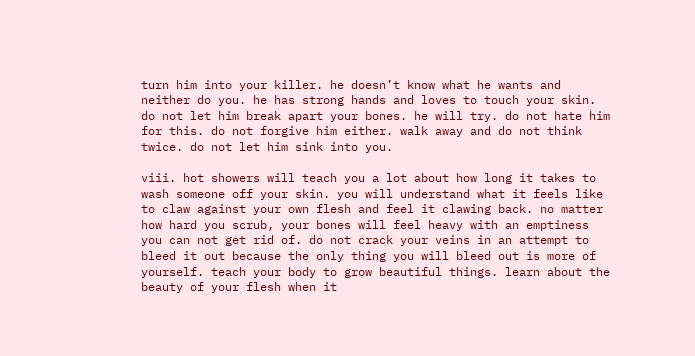turn him into your killer. he doesn’t know what he wants and neither do you. he has strong hands and loves to touch your skin. do not let him break apart your bones. he will try. do not hate him for this. do not forgive him either. walk away and do not think twice. do not let him sink into you.

viii. hot showers will teach you a lot about how long it takes to wash someone off your skin. you will understand what it feels like to claw against your own flesh and feel it clawing back. no matter how hard you scrub, your bones will feel heavy with an emptiness you can not get rid of. do not crack your veins in an attempt to bleed it out because the only thing you will bleed out is more of yourself. teach your body to grow beautiful things. learn about the beauty of your flesh when it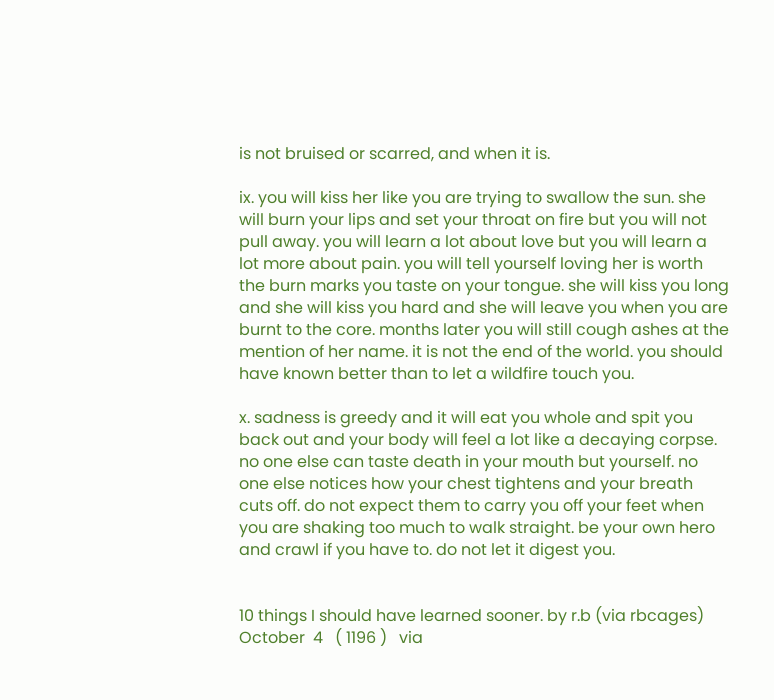is not bruised or scarred, and when it is.

ix. you will kiss her like you are trying to swallow the sun. she will burn your lips and set your throat on fire but you will not pull away. you will learn a lot about love but you will learn a lot more about pain. you will tell yourself loving her is worth the burn marks you taste on your tongue. she will kiss you long and she will kiss you hard and she will leave you when you are burnt to the core. months later you will still cough ashes at the mention of her name. it is not the end of the world. you should have known better than to let a wildfire touch you.

x. sadness is greedy and it will eat you whole and spit you back out and your body will feel a lot like a decaying corpse. no one else can taste death in your mouth but yourself. no one else notices how your chest tightens and your breath cuts off. do not expect them to carry you off your feet when you are shaking too much to walk straight. be your own hero and crawl if you have to. do not let it digest you.


10 things I should have learned sooner. by r.b (via rbcages)
October  4   ( 1196 )   via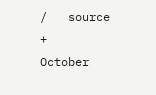/   source   +
October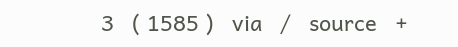3   ( 1585 )   via   /   source   +